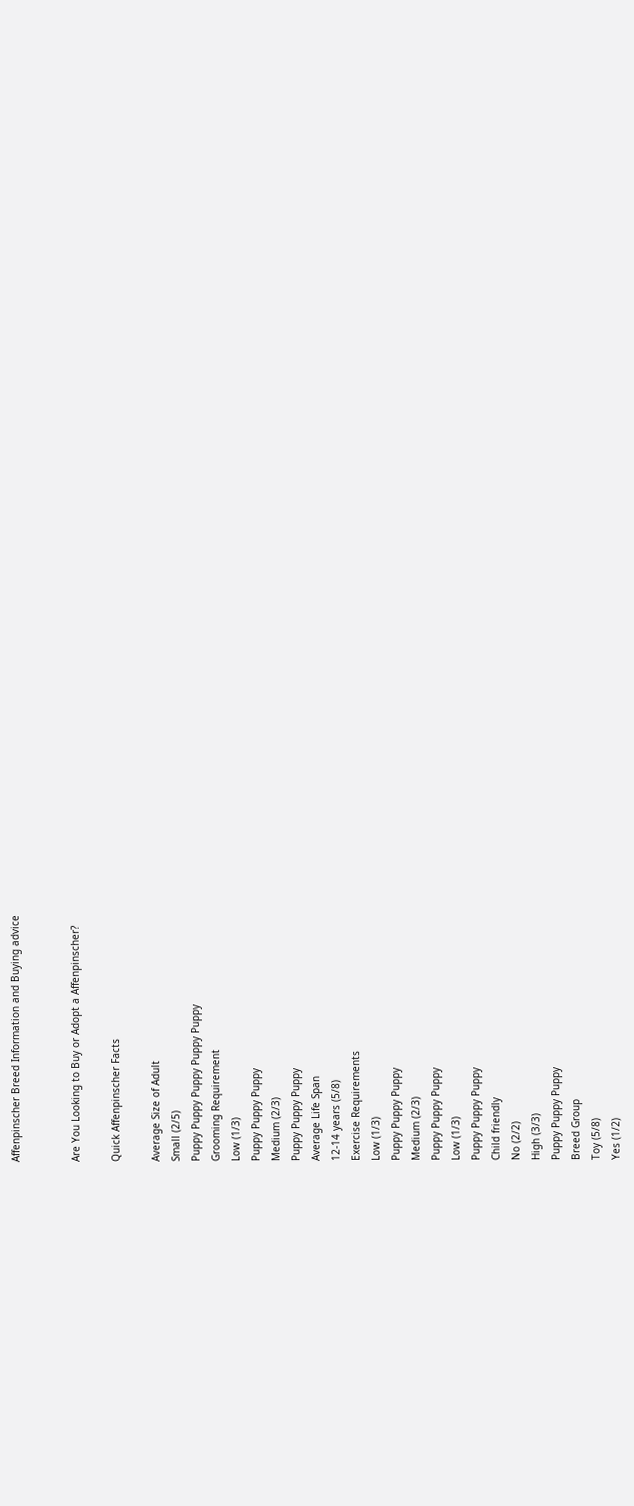Affenpinscher Breed Information and Buying advice


Are You Looking to Buy or Adopt a Affenpinscher?

Quick Affenpinscher Facts

Average Size of Adult
Small (2/5)
Puppy Puppy Puppy Puppy Puppy
Grooming Requirement
Low (1/3)
Puppy Puppy Puppy
Medium (2/3)
Puppy Puppy Puppy
Average Life Span
12-14 years (5/8)
Exercise Requirements
Low (1/3)
Puppy Puppy Puppy
Medium (2/3)
Puppy Puppy Puppy
Low (1/3)
Puppy Puppy Puppy
Child friendly
No (2/2)
High (3/3)
Puppy Puppy Puppy
Breed Group
Toy (5/8)
Yes (1/2)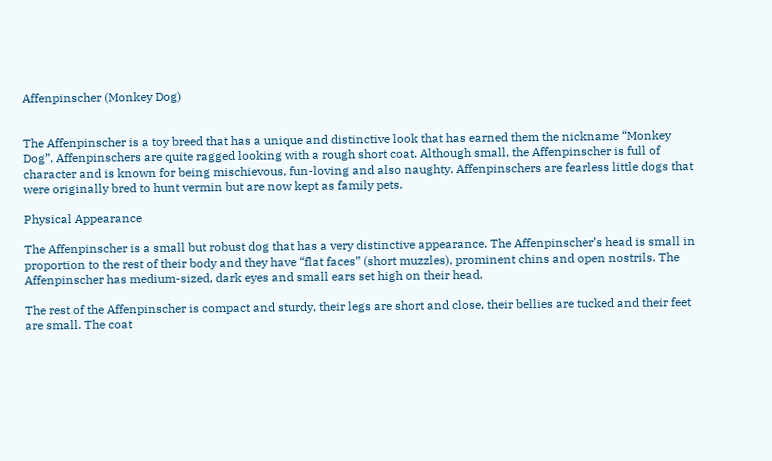Affenpinscher (Monkey Dog)


The Affenpinscher is a toy breed that has a unique and distinctive look that has earned them the nickname “Monkey Dog”. Affenpinschers are quite ragged looking with a rough short coat. Although small, the Affenpinscher is full of character and is known for being mischievous, fun-loving and also naughty. Affenpinschers are fearless little dogs that were originally bred to hunt vermin but are now kept as family pets.

Physical Appearance

The Affenpinscher is a small but robust dog that has a very distinctive appearance. The Affenpinscher’s head is small in proportion to the rest of their body and they have “flat faces” (short muzzles), prominent chins and open nostrils. The Affenpinscher has medium-sized, dark eyes and small ears set high on their head.

The rest of the Affenpinscher is compact and sturdy, their legs are short and close, their bellies are tucked and their feet are small. The coat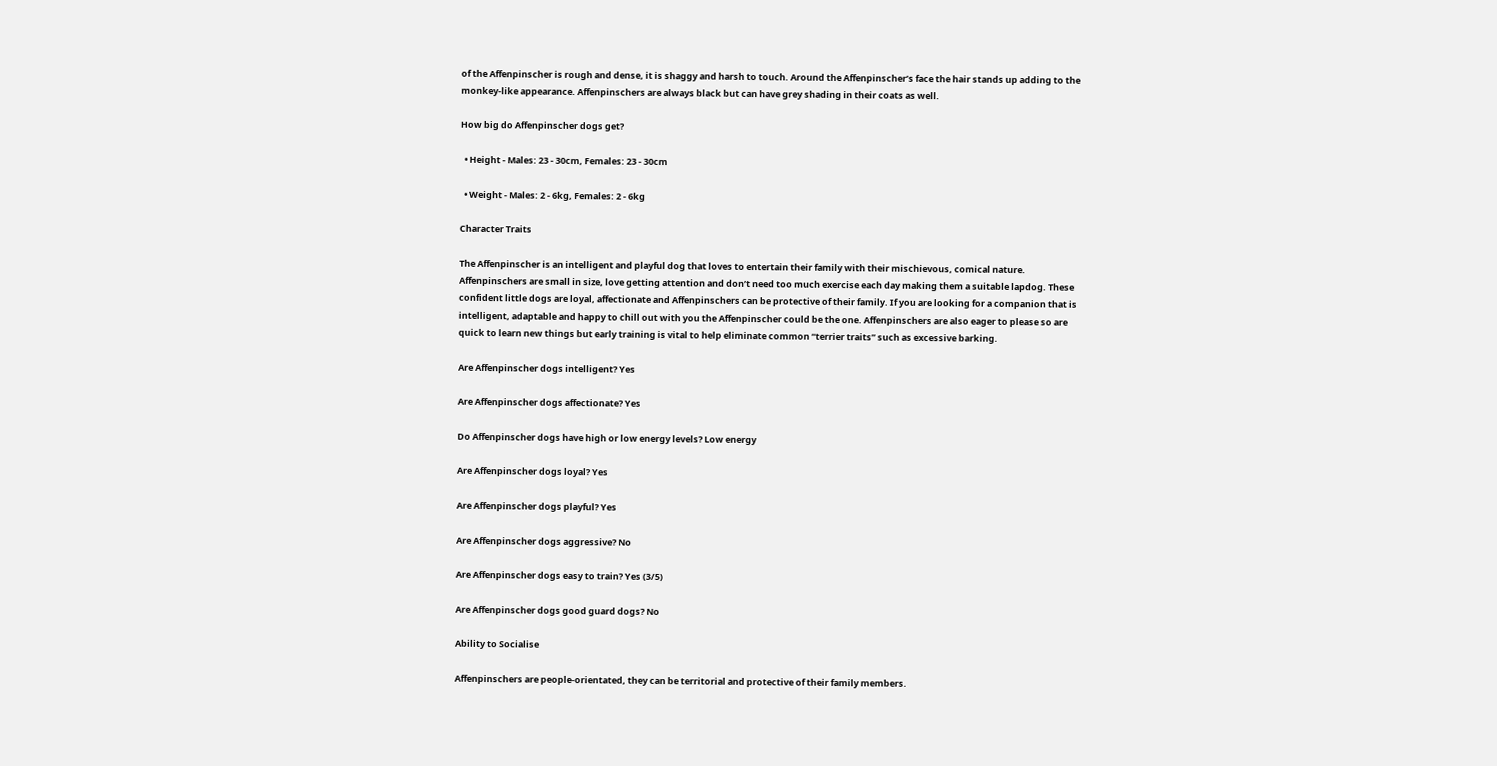of the Affenpinscher is rough and dense, it is shaggy and harsh to touch. Around the Affenpinscher’s face the hair stands up adding to the monkey-like appearance. Affenpinschers are always black but can have grey shading in their coats as well.

How big do Affenpinscher dogs get?

  • Height - Males: 23 - 30cm, Females: 23 - 30cm

  • Weight - Males: 2 - 6kg, Females: 2 - 6kg

Character Traits

The Affenpinscher is an intelligent and playful dog that loves to entertain their family with their mischievous, comical nature. Affenpinschers are small in size, love getting attention and don’t need too much exercise each day making them a suitable lapdog. These confident little dogs are loyal, affectionate and Affenpinschers can be protective of their family. If you are looking for a companion that is intelligent, adaptable and happy to chill out with you the Affenpinscher could be the one. Affenpinschers are also eager to please so are quick to learn new things but early training is vital to help eliminate common “terrier traits” such as excessive barking.

Are Affenpinscher dogs intelligent? Yes

Are Affenpinscher dogs affectionate? Yes

Do Affenpinscher dogs have high or low energy levels? Low energy

Are Affenpinscher dogs loyal? Yes

Are Affenpinscher dogs playful? Yes

Are Affenpinscher dogs aggressive? No

Are Affenpinscher dogs easy to train? Yes (3/5)

Are Affenpinscher dogs good guard dogs? No

Ability to Socialise

Affenpinschers are people-orientated, they can be territorial and protective of their family members.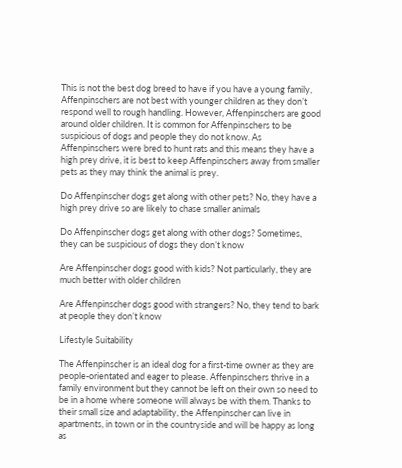This is not the best dog breed to have if you have a young family, Affenpinschers are not best with younger children as they don’t respond well to rough handling. However, Affenpinschers are good around older children. It is common for Affenpinschers to be suspicious of dogs and people they do not know. As Affenpinschers were bred to hunt rats and this means they have a high prey drive, it is best to keep Affenpinschers away from smaller pets as they may think the animal is prey.

Do Affenpinscher dogs get along with other pets? No, they have a high prey drive so are likely to chase smaller animals

Do Affenpinscher dogs get along with other dogs? Sometimes, they can be suspicious of dogs they don’t know

Are Affenpinscher dogs good with kids? Not particularly, they are much better with older children

Are Affenpinscher dogs good with strangers? No, they tend to bark at people they don’t know

Lifestyle Suitability

The Affenpinscher is an ideal dog for a first-time owner as they are people-orientated and eager to please. Affenpinschers thrive in a family environment but they cannot be left on their own so need to be in a home where someone will always be with them. Thanks to their small size and adaptability, the Affenpinscher can live in apartments, in town or in the countryside and will be happy as long as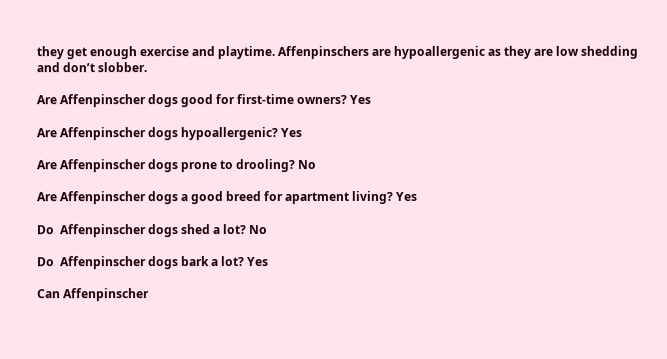they get enough exercise and playtime. Affenpinschers are hypoallergenic as they are low shedding and don’t slobber.

Are Affenpinscher dogs good for first-time owners? Yes

Are Affenpinscher dogs hypoallergenic? Yes

Are Affenpinscher dogs prone to drooling? No

Are Affenpinscher dogs a good breed for apartment living? Yes

Do  Affenpinscher dogs shed a lot? No

Do  Affenpinscher dogs bark a lot? Yes

Can Affenpinscher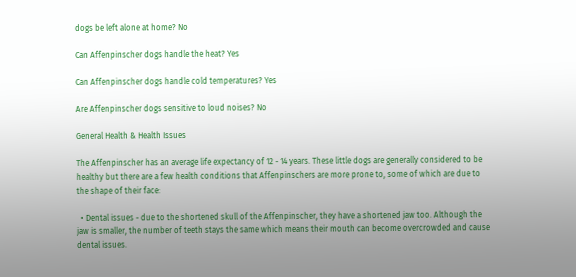dogs be left alone at home? No

Can Affenpinscher dogs handle the heat? Yes

Can Affenpinscher dogs handle cold temperatures? Yes

Are Affenpinscher dogs sensitive to loud noises? No

General Health & Health Issues

The Affenpinscher has an average life expectancy of 12 - 14 years. These little dogs are generally considered to be healthy but there are a few health conditions that Affenpinschers are more prone to, some of which are due to the shape of their face:

  • Dental issues - due to the shortened skull of the Affenpinscher, they have a shortened jaw too. Although the jaw is smaller, the number of teeth stays the same which means their mouth can become overcrowded and cause dental issues.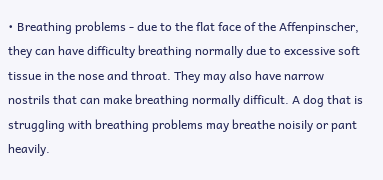• Breathing problems - due to the flat face of the Affenpinscher, they can have difficulty breathing normally due to excessive soft tissue in the nose and throat. They may also have narrow nostrils that can make breathing normally difficult. A dog that is struggling with breathing problems may breathe noisily or pant heavily.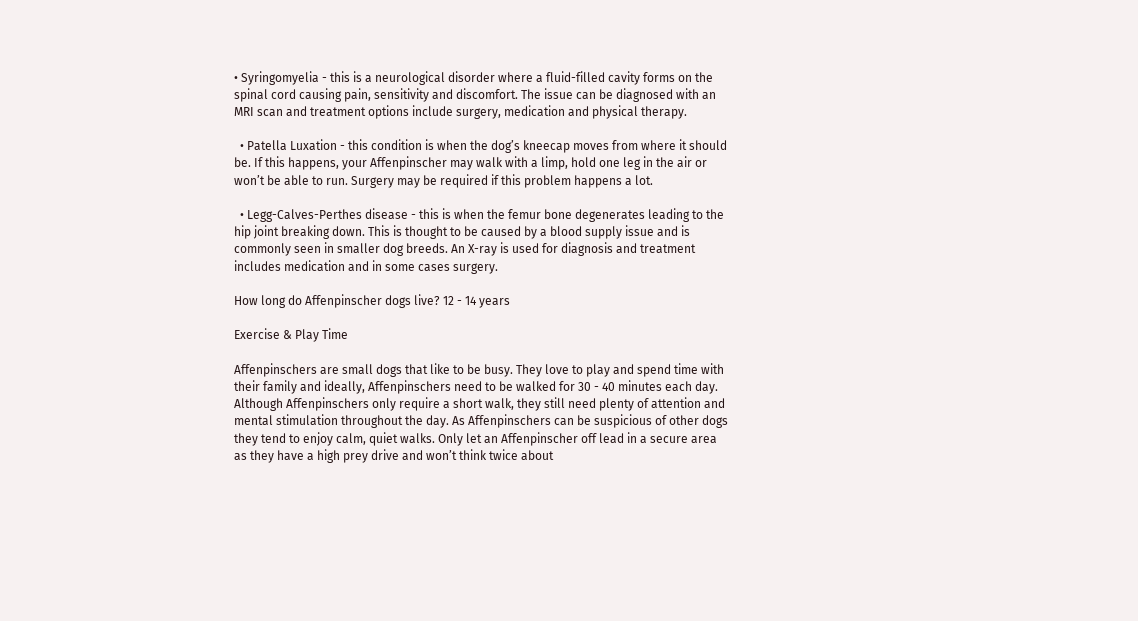• Syringomyelia - this is a neurological disorder where a fluid-filled cavity forms on the spinal cord causing pain, sensitivity and discomfort. The issue can be diagnosed with an MRI scan and treatment options include surgery, medication and physical therapy.

  • Patella Luxation - this condition is when the dog’s kneecap moves from where it should be. If this happens, your Affenpinscher may walk with a limp, hold one leg in the air or won’t be able to run. Surgery may be required if this problem happens a lot.

  • Legg-Calves-Perthes disease - this is when the femur bone degenerates leading to the hip joint breaking down. This is thought to be caused by a blood supply issue and is commonly seen in smaller dog breeds. An X-ray is used for diagnosis and treatment includes medication and in some cases surgery.

How long do Affenpinscher dogs live? 12 - 14 years

Exercise & Play Time

Affenpinschers are small dogs that like to be busy. They love to play and spend time with their family and ideally, Affenpinschers need to be walked for 30 - 40 minutes each day. Although Affenpinschers only require a short walk, they still need plenty of attention and mental stimulation throughout the day. As Affenpinschers can be suspicious of other dogs they tend to enjoy calm, quiet walks. Only let an Affenpinscher off lead in a secure area as they have a high prey drive and won’t think twice about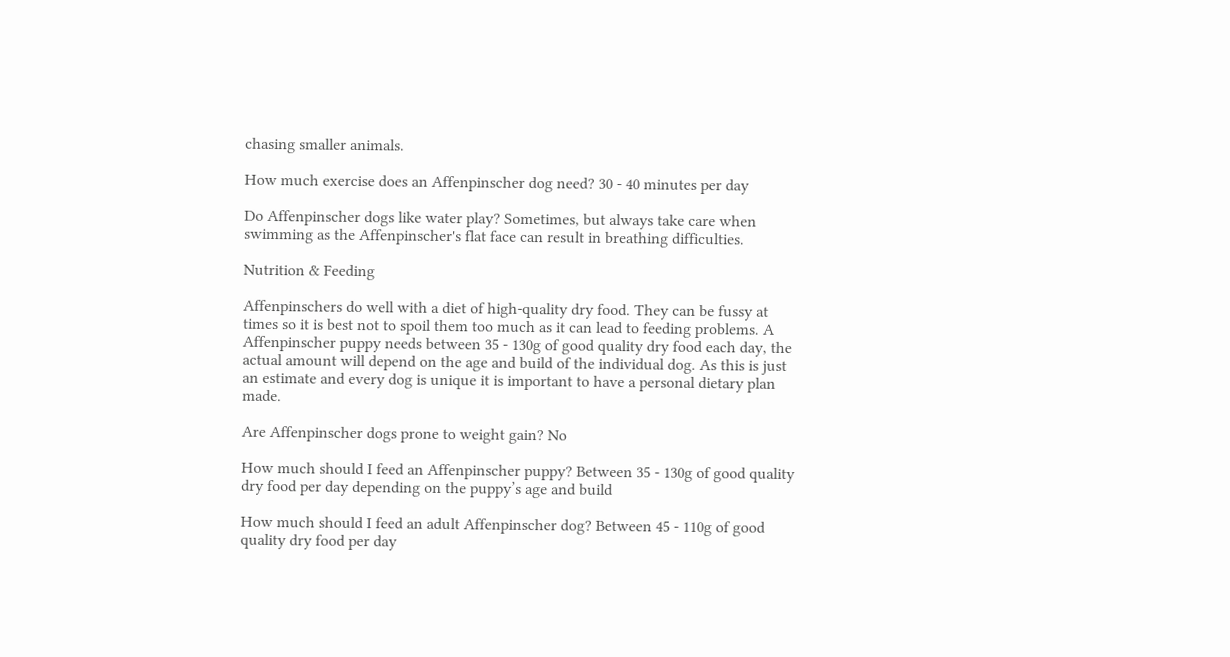chasing smaller animals.

How much exercise does an Affenpinscher dog need? 30 - 40 minutes per day

Do Affenpinscher dogs like water play? Sometimes, but always take care when swimming as the Affenpinscher's flat face can result in breathing difficulties.

Nutrition & Feeding

Affenpinschers do well with a diet of high-quality dry food. They can be fussy at times so it is best not to spoil them too much as it can lead to feeding problems. A Affenpinscher puppy needs between 35 - 130g of good quality dry food each day, the actual amount will depend on the age and build of the individual dog. As this is just an estimate and every dog is unique it is important to have a personal dietary plan made.

Are Affenpinscher dogs prone to weight gain? No

How much should I feed an Affenpinscher puppy? Between 35 - 130g of good quality dry food per day depending on the puppy’s age and build

How much should I feed an adult Affenpinscher dog? Between 45 - 110g of good quality dry food per day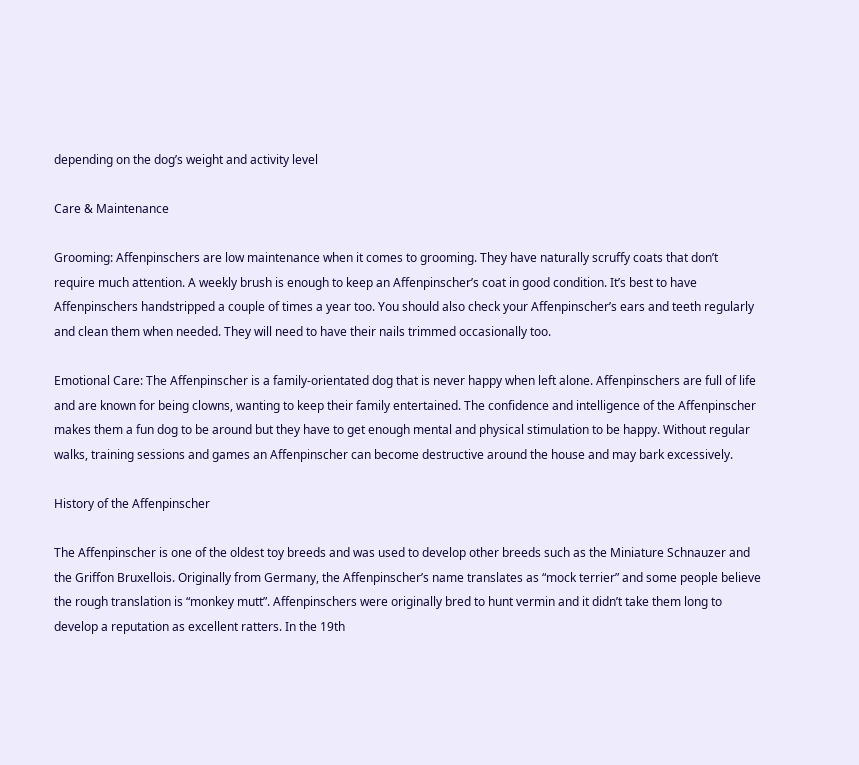depending on the dog’s weight and activity level

Care & Maintenance

Grooming: Affenpinschers are low maintenance when it comes to grooming. They have naturally scruffy coats that don’t require much attention. A weekly brush is enough to keep an Affenpinscher’s coat in good condition. It’s best to have Affenpinschers handstripped a couple of times a year too. You should also check your Affenpinscher’s ears and teeth regularly and clean them when needed. They will need to have their nails trimmed occasionally too.

Emotional Care: The Affenpinscher is a family-orientated dog that is never happy when left alone. Affenpinschers are full of life and are known for being clowns, wanting to keep their family entertained. The confidence and intelligence of the Affenpinscher makes them a fun dog to be around but they have to get enough mental and physical stimulation to be happy. Without regular walks, training sessions and games an Affenpinscher can become destructive around the house and may bark excessively.

History of the Affenpinscher

The Affenpinscher is one of the oldest toy breeds and was used to develop other breeds such as the Miniature Schnauzer and the Griffon Bruxellois. Originally from Germany, the Affenpinscher’s name translates as “mock terrier” and some people believe the rough translation is “monkey mutt”. Affenpinschers were originally bred to hunt vermin and it didn’t take them long to develop a reputation as excellent ratters. In the 19th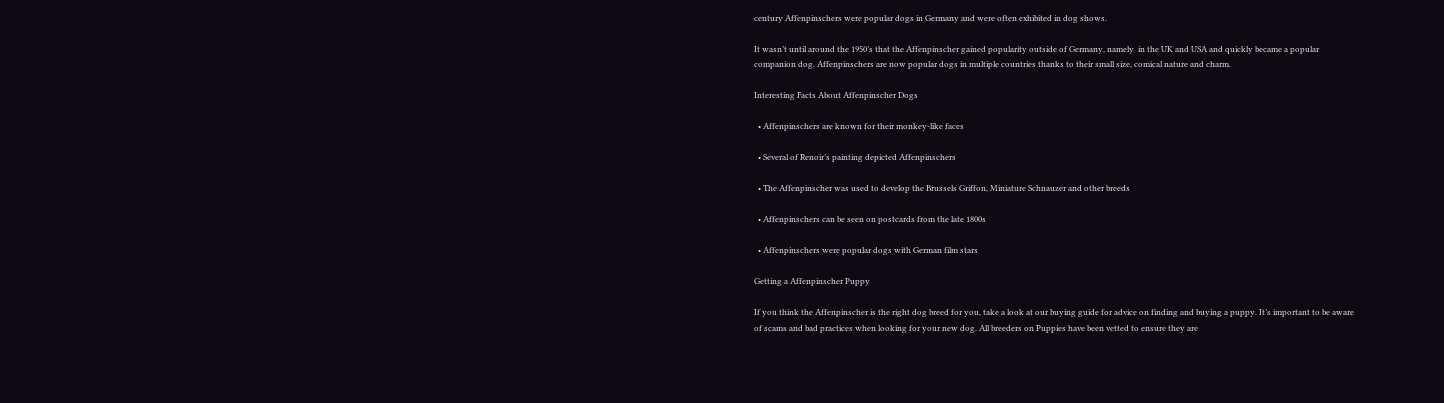century Affenpinschers were popular dogs in Germany and were often exhibited in dog shows.

It wasn’t until around the 1950’s that the Affenpinscher gained popularity outside of Germany, namely  in the UK and USA and quickly became a popular companion dog. Affenpinschers are now popular dogs in multiple countries thanks to their small size, comical nature and charm.

Interesting Facts About Affenpinscher Dogs

  • Affenpinschers are known for their monkey-like faces

  • Several of Renoir’s painting depicted Affenpinschers

  • The Affenpinscher was used to develop the Brussels Griffon, Miniature Schnauzer and other breeds

  • Affenpinschers can be seen on postcards from the late 1800s

  • Affenpinschers were popular dogs with German film stars

Getting a Affenpinscher Puppy

If you think the Affenpinscher is the right dog breed for you, take a look at our buying guide for advice on finding and buying a puppy. It’s important to be aware of scams and bad practices when looking for your new dog. All breeders on Puppies have been vetted to ensure they are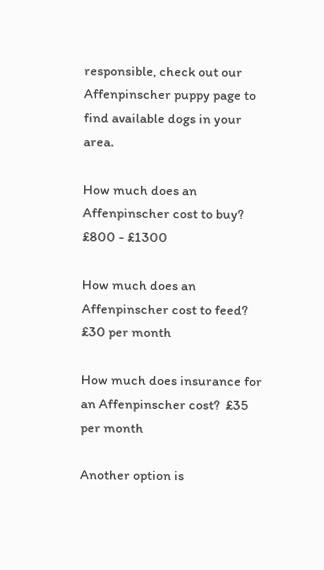responsible, check out our Affenpinscher puppy page to find available dogs in your area.

How much does an Affenpinscher cost to buy? £800 - £1300

How much does an Affenpinscher cost to feed? £30 per month

How much does insurance for an Affenpinscher cost?  £35 per month

Another option is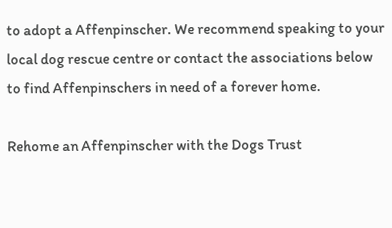to adopt a Affenpinscher. We recommend speaking to your local dog rescue centre or contact the associations below to find Affenpinschers in need of a forever home.

Rehome an Affenpinscher with the Dogs Trust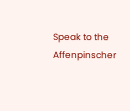Speak to the Affenpinscher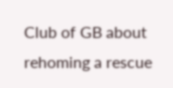Club of GB about rehoming a rescue